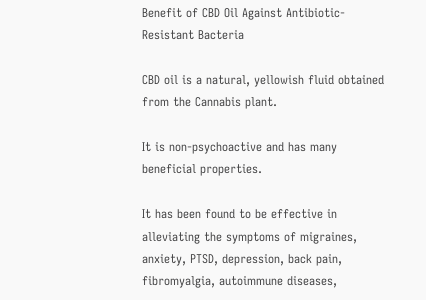Benefit of CBD Oil Against Antibiotic-Resistant Bacteria

CBD oil is a natural, yellowish fluid obtained from the Cannabis plant.

It is non-psychoactive and has many beneficial properties.

It has been found to be effective in alleviating the symptoms of migraines, anxiety, PTSD, depression, back pain, fibromyalgia, autoimmune diseases,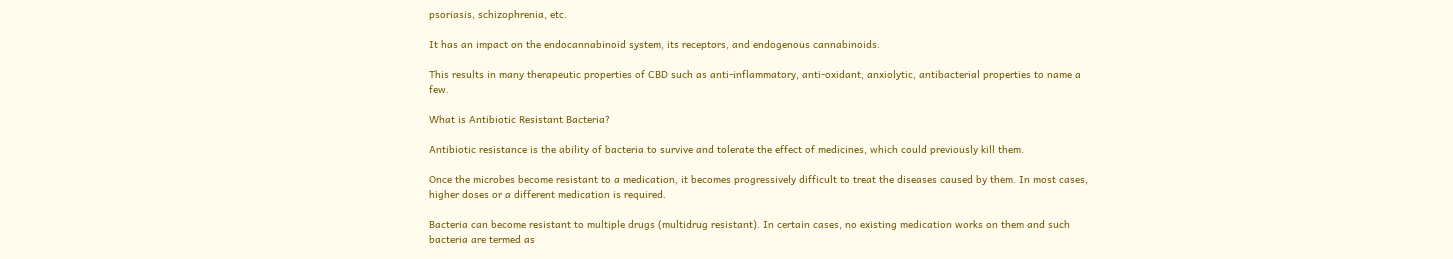psoriasis, schizophrenia, etc.

It has an impact on the endocannabinoid system, its receptors, and endogenous cannabinoids.

This results in many therapeutic properties of CBD such as anti-inflammatory, anti-oxidant, anxiolytic, antibacterial properties to name a few.

What is Antibiotic Resistant Bacteria?

Antibiotic resistance is the ability of bacteria to survive and tolerate the effect of medicines, which could previously kill them.

Once the microbes become resistant to a medication, it becomes progressively difficult to treat the diseases caused by them. In most cases, higher doses or a different medication is required.

Bacteria can become resistant to multiple drugs (multidrug resistant). In certain cases, no existing medication works on them and such bacteria are termed as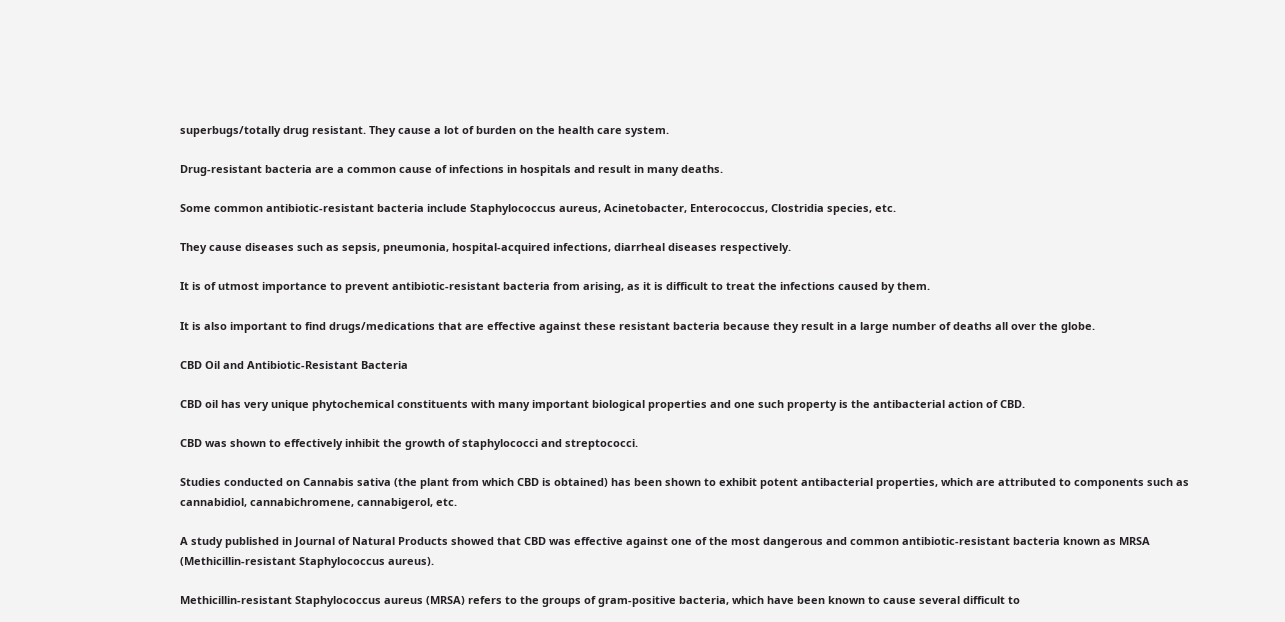superbugs/totally drug resistant. They cause a lot of burden on the health care system.

Drug-resistant bacteria are a common cause of infections in hospitals and result in many deaths.

Some common antibiotic-resistant bacteria include Staphylococcus aureus, Acinetobacter, Enterococcus, Clostridia species, etc.

They cause diseases such as sepsis, pneumonia, hospital-acquired infections, diarrheal diseases respectively.

It is of utmost importance to prevent antibiotic-resistant bacteria from arising, as it is difficult to treat the infections caused by them.

It is also important to find drugs/medications that are effective against these resistant bacteria because they result in a large number of deaths all over the globe.

CBD Oil and Antibiotic-Resistant Bacteria

CBD oil has very unique phytochemical constituents with many important biological properties and one such property is the antibacterial action of CBD.

CBD was shown to effectively inhibit the growth of staphylococci and streptococci.

Studies conducted on Cannabis sativa (the plant from which CBD is obtained) has been shown to exhibit potent antibacterial properties, which are attributed to components such as cannabidiol, cannabichromene, cannabigerol, etc.

A study published in Journal of Natural Products showed that CBD was effective against one of the most dangerous and common antibiotic-resistant bacteria known as MRSA (Methicillin-resistant Staphylococcus aureus).

Methicillin-resistant Staphylococcus aureus (MRSA) refers to the groups of gram-positive bacteria, which have been known to cause several difficult to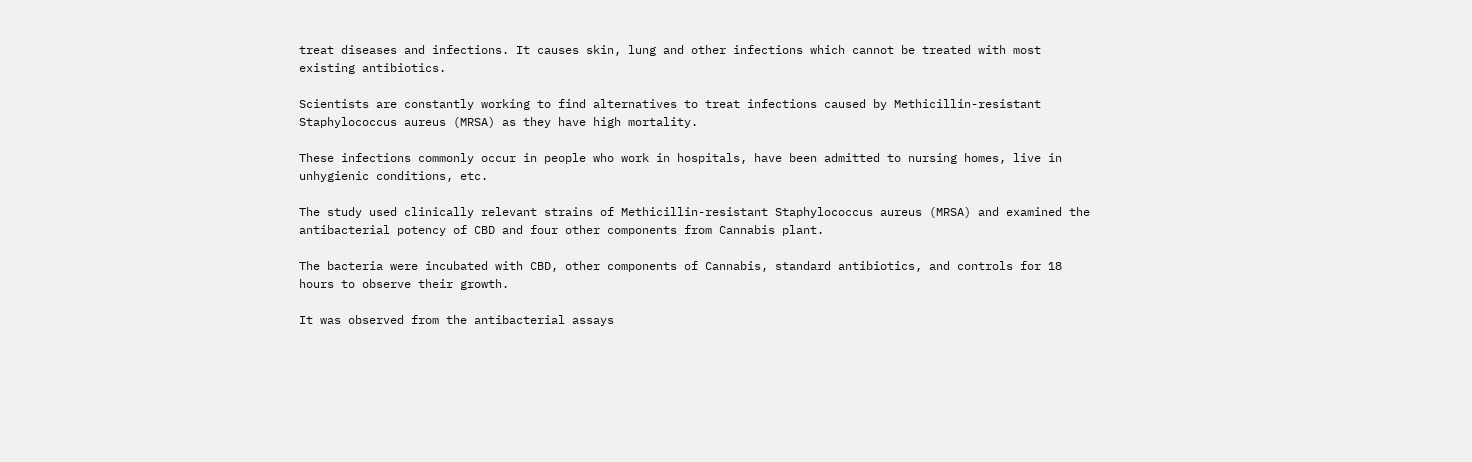treat diseases and infections. It causes skin, lung and other infections which cannot be treated with most existing antibiotics.

Scientists are constantly working to find alternatives to treat infections caused by Methicillin-resistant Staphylococcus aureus (MRSA) as they have high mortality.

These infections commonly occur in people who work in hospitals, have been admitted to nursing homes, live in unhygienic conditions, etc.

The study used clinically relevant strains of Methicillin-resistant Staphylococcus aureus (MRSA) and examined the antibacterial potency of CBD and four other components from Cannabis plant.

The bacteria were incubated with CBD, other components of Cannabis, standard antibiotics, and controls for 18 hours to observe their growth.

It was observed from the antibacterial assays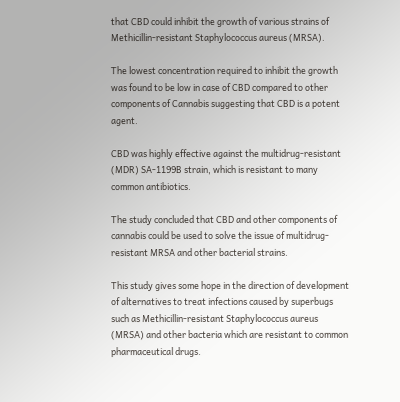that CBD could inhibit the growth of various strains of Methicillin-resistant Staphylococcus aureus (MRSA).

The lowest concentration required to inhibit the growth was found to be low in case of CBD compared to other components of Cannabis suggesting that CBD is a potent agent.

CBD was highly effective against the multidrug-resistant (MDR) SA-1199B strain, which is resistant to many common antibiotics.

The study concluded that CBD and other components of cannabis could be used to solve the issue of multidrug-resistant MRSA and other bacterial strains.

This study gives some hope in the direction of development of alternatives to treat infections caused by superbugs such as Methicillin-resistant Staphylococcus aureus (MRSA) and other bacteria which are resistant to common pharmaceutical drugs.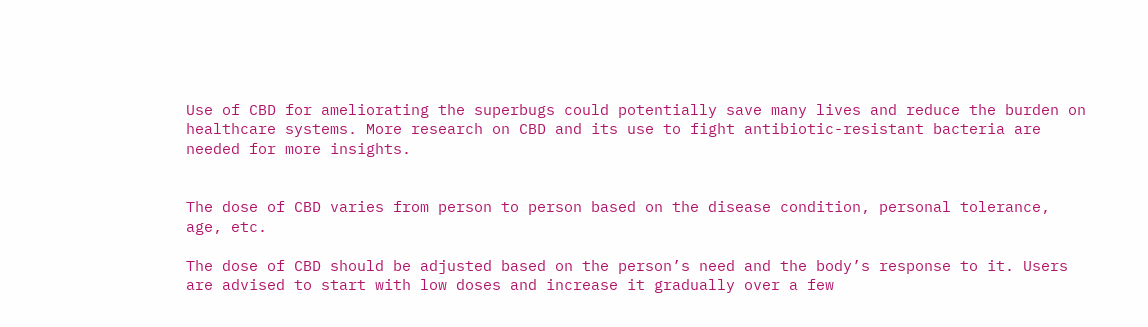Use of CBD for ameliorating the superbugs could potentially save many lives and reduce the burden on healthcare systems. More research on CBD and its use to fight antibiotic-resistant bacteria are needed for more insights.


The dose of CBD varies from person to person based on the disease condition, personal tolerance, age, etc.

The dose of CBD should be adjusted based on the person’s need and the body’s response to it. Users are advised to start with low doses and increase it gradually over a few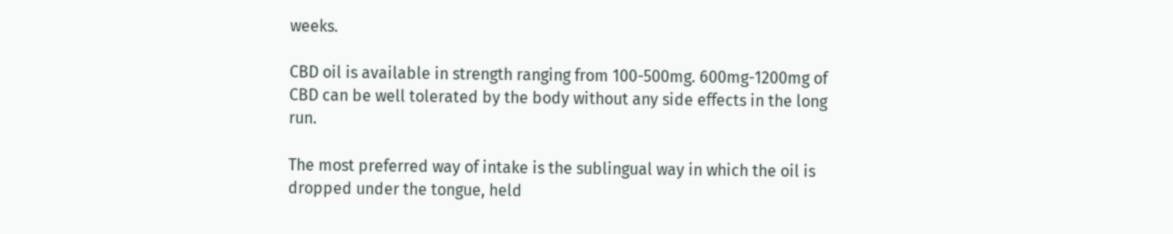weeks.

CBD oil is available in strength ranging from 100-500mg. 600mg-1200mg of CBD can be well tolerated by the body without any side effects in the long run.

The most preferred way of intake is the sublingual way in which the oil is dropped under the tongue, held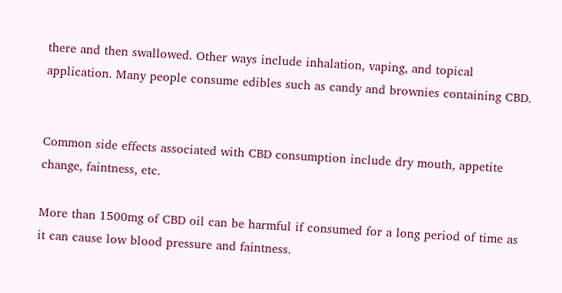there and then swallowed. Other ways include inhalation, vaping, and topical application. Many people consume edibles such as candy and brownies containing CBD.


Common side effects associated with CBD consumption include dry mouth, appetite change, faintness, etc.

More than 1500mg of CBD oil can be harmful if consumed for a long period of time as it can cause low blood pressure and faintness.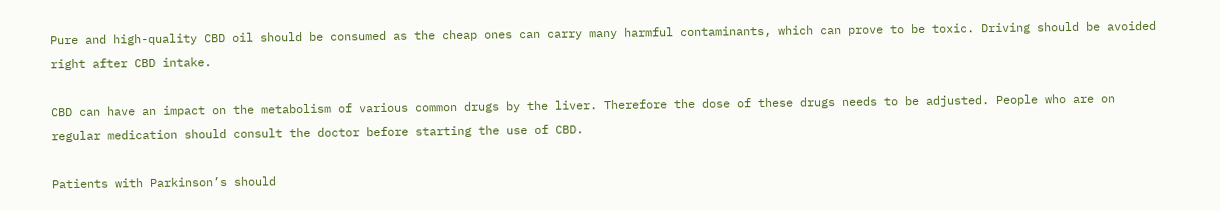Pure and high-quality CBD oil should be consumed as the cheap ones can carry many harmful contaminants, which can prove to be toxic. Driving should be avoided right after CBD intake.

CBD can have an impact on the metabolism of various common drugs by the liver. Therefore the dose of these drugs needs to be adjusted. People who are on regular medication should consult the doctor before starting the use of CBD.

Patients with Parkinson’s should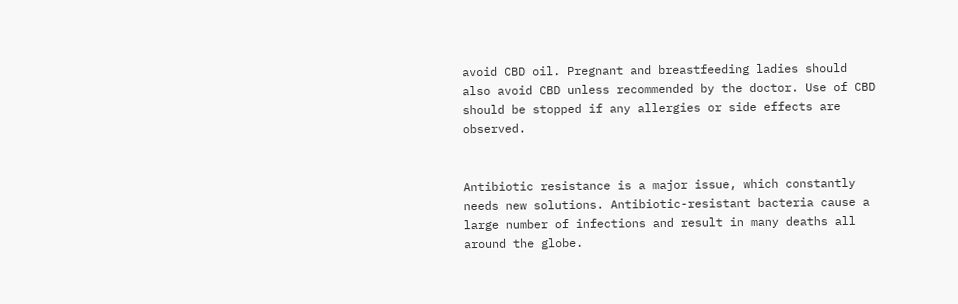avoid CBD oil. Pregnant and breastfeeding ladies should also avoid CBD unless recommended by the doctor. Use of CBD should be stopped if any allergies or side effects are observed.


Antibiotic resistance is a major issue, which constantly needs new solutions. Antibiotic-resistant bacteria cause a large number of infections and result in many deaths all around the globe.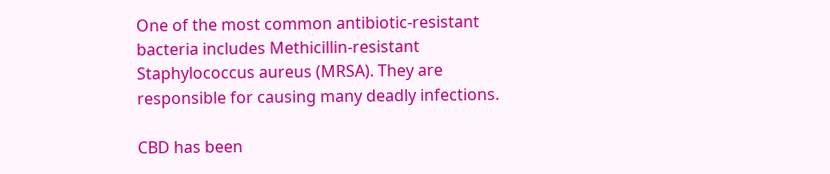One of the most common antibiotic-resistant bacteria includes Methicillin-resistant Staphylococcus aureus (MRSA). They are responsible for causing many deadly infections.

CBD has been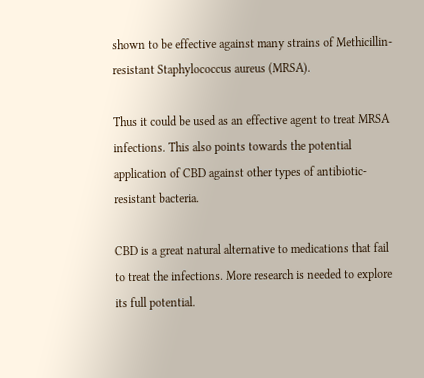shown to be effective against many strains of Methicillin-resistant Staphylococcus aureus (MRSA).

Thus it could be used as an effective agent to treat MRSA infections. This also points towards the potential application of CBD against other types of antibiotic-resistant bacteria.

CBD is a great natural alternative to medications that fail to treat the infections. More research is needed to explore its full potential.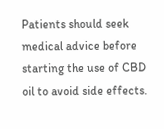Patients should seek medical advice before starting the use of CBD oil to avoid side effects.